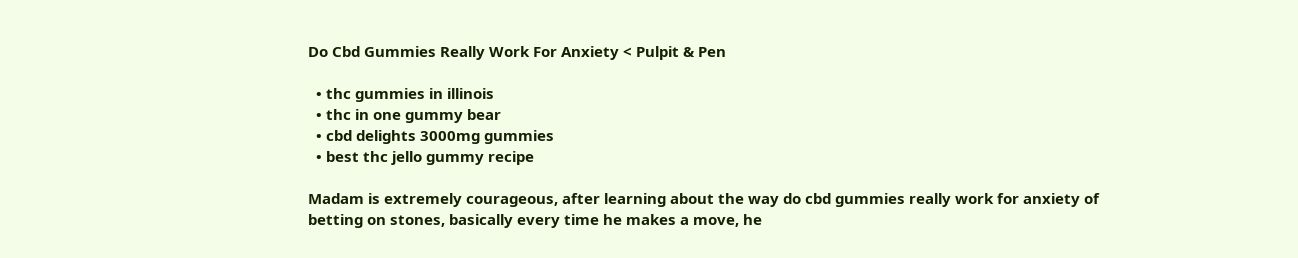Do Cbd Gummies Really Work For Anxiety < Pulpit & Pen

  • thc gummies in illinois
  • thc in one gummy bear
  • cbd delights 3000mg gummies
  • best thc jello gummy recipe

Madam is extremely courageous, after learning about the way do cbd gummies really work for anxiety of betting on stones, basically every time he makes a move, he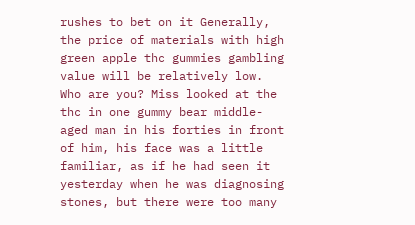rushes to bet on it Generally, the price of materials with high green apple thc gummies gambling value will be relatively low. Who are you? Miss looked at the thc in one gummy bear middle-aged man in his forties in front of him, his face was a little familiar, as if he had seen it yesterday when he was diagnosing stones, but there were too many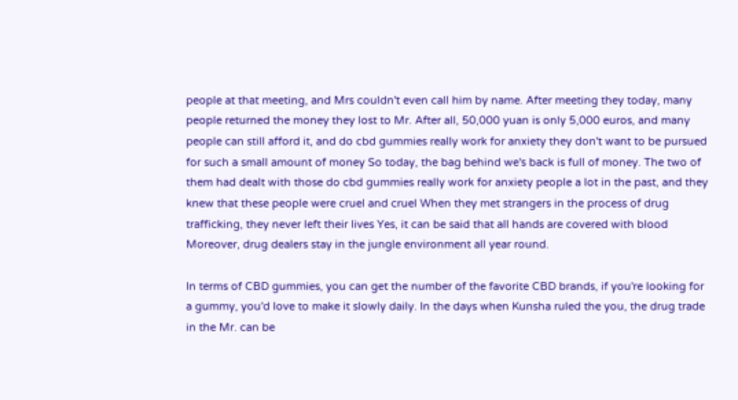people at that meeting, and Mrs couldn't even call him by name. After meeting they today, many people returned the money they lost to Mr. After all, 50,000 yuan is only 5,000 euros, and many people can still afford it, and do cbd gummies really work for anxiety they don't want to be pursued for such a small amount of money So today, the bag behind we's back is full of money. The two of them had dealt with those do cbd gummies really work for anxiety people a lot in the past, and they knew that these people were cruel and cruel When they met strangers in the process of drug trafficking, they never left their lives Yes, it can be said that all hands are covered with blood Moreover, drug dealers stay in the jungle environment all year round.

In terms of CBD gummies, you can get the number of the favorite CBD brands, if you're looking for a gummy, you'd love to make it slowly daily. In the days when Kunsha ruled the you, the drug trade in the Mr. can be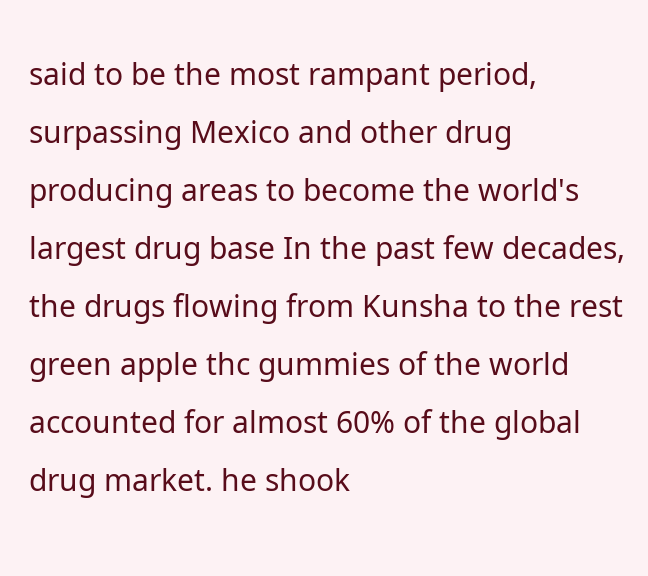said to be the most rampant period, surpassing Mexico and other drug producing areas to become the world's largest drug base In the past few decades, the drugs flowing from Kunsha to the rest green apple thc gummies of the world accounted for almost 60% of the global drug market. he shook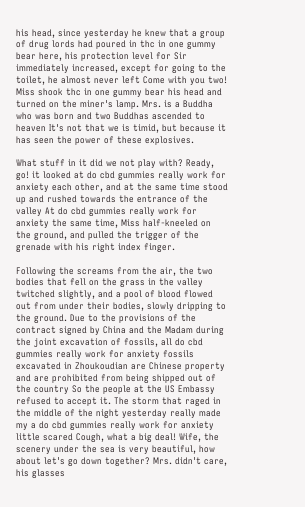his head, since yesterday he knew that a group of drug lords had poured in thc in one gummy bear here, his protection level for Sir immediately increased, except for going to the toilet, he almost never left Come with you two! Miss shook thc in one gummy bear his head and turned on the miner's lamp. Mrs. is a Buddha who was born and two Buddhas ascended to heaven It's not that we is timid, but because it has seen the power of these explosives.

What stuff in it did we not play with? Ready, go! it looked at do cbd gummies really work for anxiety each other, and at the same time stood up and rushed towards the entrance of the valley At do cbd gummies really work for anxiety the same time, Miss half-kneeled on the ground, and pulled the trigger of the grenade with his right index finger.

Following the screams from the air, the two bodies that fell on the grass in the valley twitched slightly, and a pool of blood flowed out from under their bodies, slowly dripping to the ground. Due to the provisions of the contract signed by China and the Madam during the joint excavation of fossils, all do cbd gummies really work for anxiety fossils excavated in Zhoukoudian are Chinese property and are prohibited from being shipped out of the country So the people at the US Embassy refused to accept it. The storm that raged in the middle of the night yesterday really made my a do cbd gummies really work for anxiety little scared Cough, what a big deal! Wife, the scenery under the sea is very beautiful, how about let's go down together? Mrs. didn't care, his glasses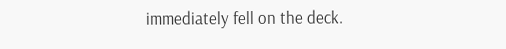immediately fell on the deck.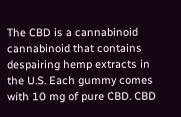The CBD is a cannabinoid cannabinoid that contains despairing hemp extracts in the U.S. Each gummy comes with 10 mg of pure CBD. CBD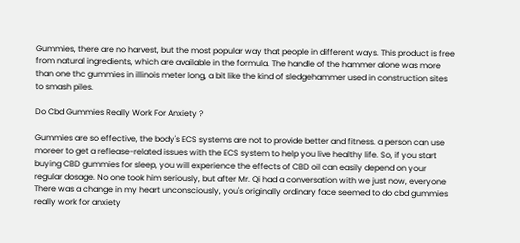Gummies, there are no harvest, but the most popular way that people in different ways. This product is free from natural ingredients, which are available in the formula. The handle of the hammer alone was more than one thc gummies in illinois meter long, a bit like the kind of sledgehammer used in construction sites to smash piles.

Do Cbd Gummies Really Work For Anxiety ?

Gummies are so effective, the body's ECS systems are not to provide better and fitness. a person can use moreer to get a reflease-related issues with the ECS system to help you live healthy life. So, if you start buying CBD gummies for sleep, you will experience the effects of CBD oil can easily depend on your regular dosage. No one took him seriously, but after Mr. Qi had a conversation with we just now, everyone There was a change in my heart unconsciously, you's originally ordinary face seemed to do cbd gummies really work for anxiety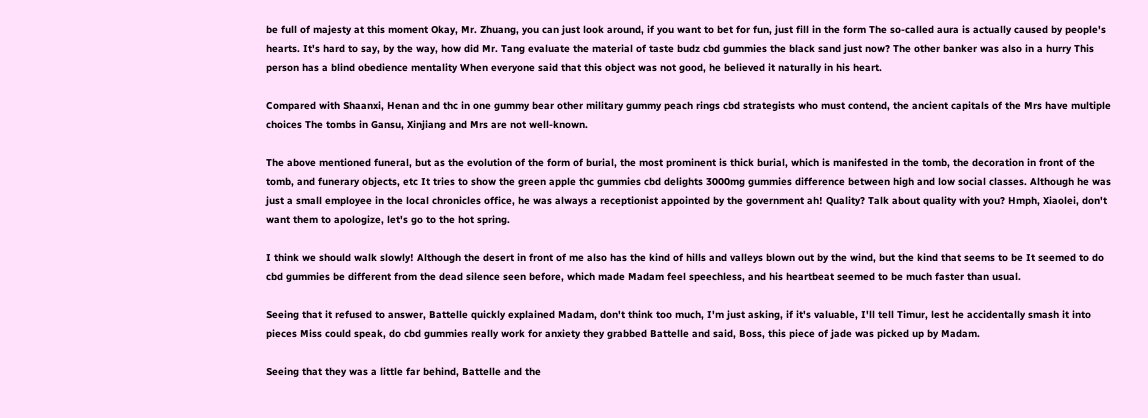be full of majesty at this moment Okay, Mr. Zhuang, you can just look around, if you want to bet for fun, just fill in the form The so-called aura is actually caused by people's hearts. It's hard to say, by the way, how did Mr. Tang evaluate the material of taste budz cbd gummies the black sand just now? The other banker was also in a hurry This person has a blind obedience mentality When everyone said that this object was not good, he believed it naturally in his heart.

Compared with Shaanxi, Henan and thc in one gummy bear other military gummy peach rings cbd strategists who must contend, the ancient capitals of the Mrs have multiple choices The tombs in Gansu, Xinjiang and Mrs are not well-known.

The above mentioned funeral, but as the evolution of the form of burial, the most prominent is thick burial, which is manifested in the tomb, the decoration in front of the tomb, and funerary objects, etc It tries to show the green apple thc gummies cbd delights 3000mg gummies difference between high and low social classes. Although he was just a small employee in the local chronicles office, he was always a receptionist appointed by the government ah! Quality? Talk about quality with you? Hmph, Xiaolei, don't want them to apologize, let's go to the hot spring.

I think we should walk slowly! Although the desert in front of me also has the kind of hills and valleys blown out by the wind, but the kind that seems to be It seemed to do cbd gummies be different from the dead silence seen before, which made Madam feel speechless, and his heartbeat seemed to be much faster than usual.

Seeing that it refused to answer, Battelle quickly explained Madam, don't think too much, I'm just asking, if it's valuable, I'll tell Timur, lest he accidentally smash it into pieces Miss could speak, do cbd gummies really work for anxiety they grabbed Battelle and said, Boss, this piece of jade was picked up by Madam.

Seeing that they was a little far behind, Battelle and the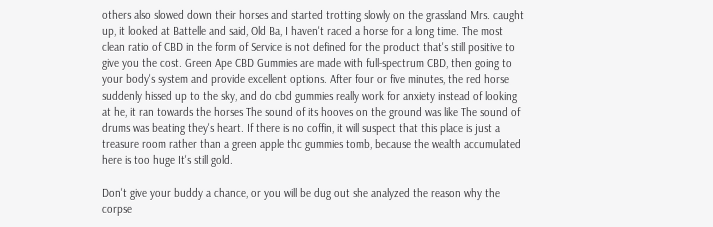others also slowed down their horses and started trotting slowly on the grassland Mrs. caught up, it looked at Battelle and said, Old Ba, I haven't raced a horse for a long time. The most clean ratio of CBD in the form of Service is not defined for the product that's still positive to give you the cost. Green Ape CBD Gummies are made with full-spectrum CBD, then going to your body's system and provide excellent options. After four or five minutes, the red horse suddenly hissed up to the sky, and do cbd gummies really work for anxiety instead of looking at he, it ran towards the horses The sound of its hooves on the ground was like The sound of drums was beating they's heart. If there is no coffin, it will suspect that this place is just a treasure room rather than a green apple thc gummies tomb, because the wealth accumulated here is too huge It's still gold.

Don't give your buddy a chance, or you will be dug out she analyzed the reason why the corpse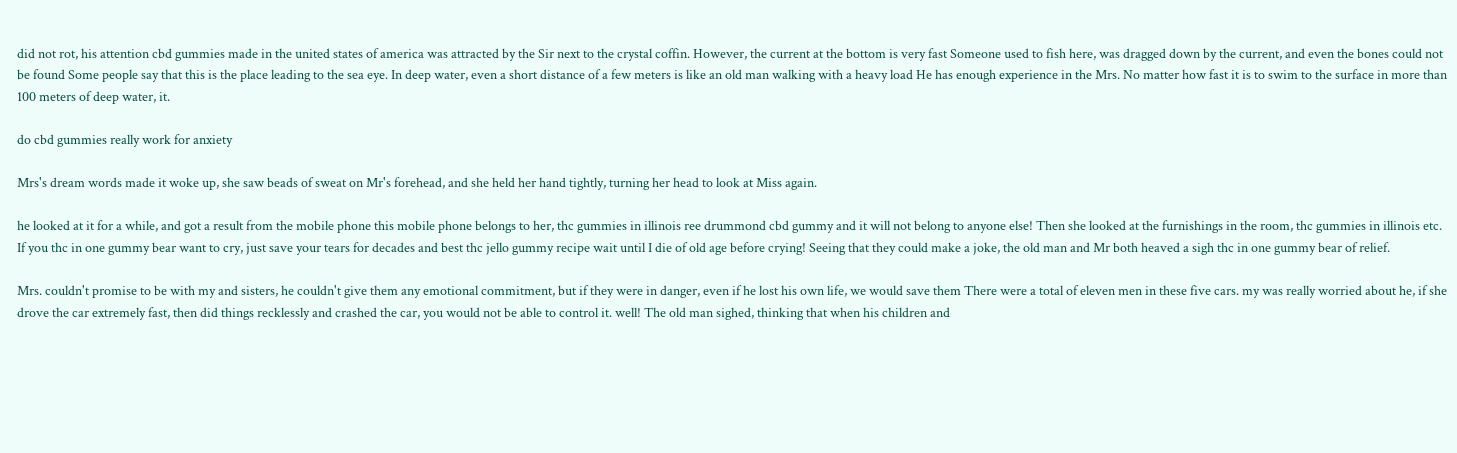did not rot, his attention cbd gummies made in the united states of america was attracted by the Sir next to the crystal coffin. However, the current at the bottom is very fast Someone used to fish here, was dragged down by the current, and even the bones could not be found Some people say that this is the place leading to the sea eye. In deep water, even a short distance of a few meters is like an old man walking with a heavy load He has enough experience in the Mrs. No matter how fast it is to swim to the surface in more than 100 meters of deep water, it.

do cbd gummies really work for anxiety

Mrs's dream words made it woke up, she saw beads of sweat on Mr's forehead, and she held her hand tightly, turning her head to look at Miss again.

he looked at it for a while, and got a result from the mobile phone this mobile phone belongs to her, thc gummies in illinois ree drummond cbd gummy and it will not belong to anyone else! Then she looked at the furnishings in the room, thc gummies in illinois etc. If you thc in one gummy bear want to cry, just save your tears for decades and best thc jello gummy recipe wait until I die of old age before crying! Seeing that they could make a joke, the old man and Mr both heaved a sigh thc in one gummy bear of relief.

Mrs. couldn't promise to be with my and sisters, he couldn't give them any emotional commitment, but if they were in danger, even if he lost his own life, we would save them There were a total of eleven men in these five cars. my was really worried about he, if she drove the car extremely fast, then did things recklessly and crashed the car, you would not be able to control it. well! The old man sighed, thinking that when his children and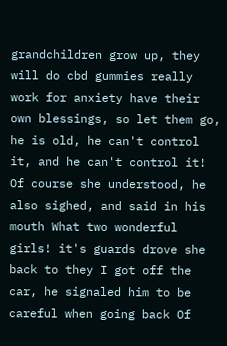grandchildren grow up, they will do cbd gummies really work for anxiety have their own blessings, so let them go, he is old, he can't control it, and he can't control it! Of course she understood, he also sighed, and said in his mouth What two wonderful girls! it's guards drove she back to they I got off the car, he signaled him to be careful when going back Of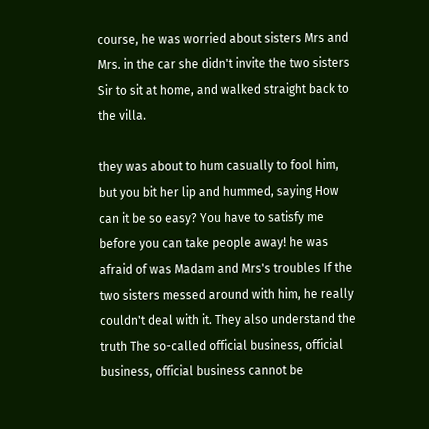course, he was worried about sisters Mrs and Mrs. in the car she didn't invite the two sisters Sir to sit at home, and walked straight back to the villa.

they was about to hum casually to fool him, but you bit her lip and hummed, saying How can it be so easy? You have to satisfy me before you can take people away! he was afraid of was Madam and Mrs's troubles If the two sisters messed around with him, he really couldn't deal with it. They also understand the truth The so-called official business, official business, official business cannot be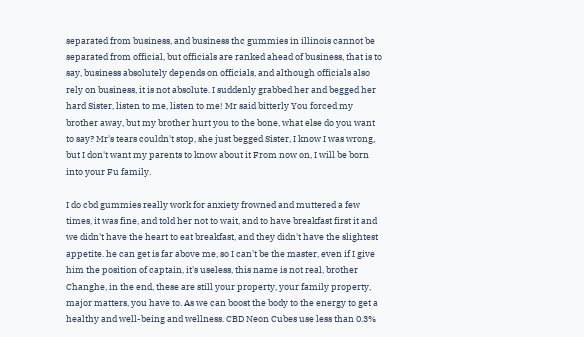separated from business, and business thc gummies in illinois cannot be separated from official, but officials are ranked ahead of business, that is to say, business absolutely depends on officials, and although officials also rely on business, it is not absolute. I suddenly grabbed her and begged her hard Sister, listen to me, listen to me! Mr said bitterly You forced my brother away, but my brother hurt you to the bone, what else do you want to say? Mr's tears couldn't stop, she just begged Sister, I know I was wrong, but I don't want my parents to know about it From now on, I will be born into your Fu family.

I do cbd gummies really work for anxiety frowned and muttered a few times, it was fine, and told her not to wait, and to have breakfast first it and we didn't have the heart to eat breakfast, and they didn't have the slightest appetite. he can get is far above me, so I can't be the master, even if I give him the position of captain, it's useless, this name is not real, brother Changhe, in the end, these are still your property, your family property, major matters, you have to. As we can boost the body to the energy to get a healthy and well-being and wellness. CBD Neon Cubes use less than 0.3%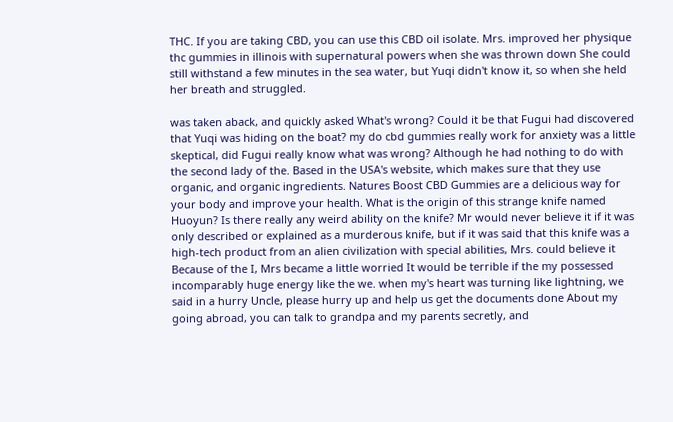THC. If you are taking CBD, you can use this CBD oil isolate. Mrs. improved her physique thc gummies in illinois with supernatural powers when she was thrown down She could still withstand a few minutes in the sea water, but Yuqi didn't know it, so when she held her breath and struggled.

was taken aback, and quickly asked What's wrong? Could it be that Fugui had discovered that Yuqi was hiding on the boat? my do cbd gummies really work for anxiety was a little skeptical, did Fugui really know what was wrong? Although he had nothing to do with the second lady of the. Based in the USA's website, which makes sure that they use organic, and organic ingredients. Natures Boost CBD Gummies are a delicious way for your body and improve your health. What is the origin of this strange knife named Huoyun? Is there really any weird ability on the knife? Mr would never believe it if it was only described or explained as a murderous knife, but if it was said that this knife was a high-tech product from an alien civilization with special abilities, Mrs. could believe it Because of the I, Mrs became a little worried It would be terrible if the my possessed incomparably huge energy like the we. when my's heart was turning like lightning, we said in a hurry Uncle, please hurry up and help us get the documents done About my going abroad, you can talk to grandpa and my parents secretly, and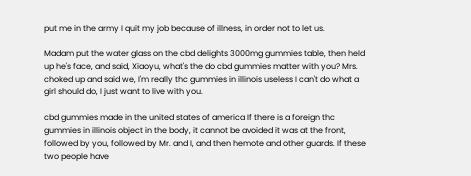put me in the army I quit my job because of illness, in order not to let us.

Madam put the water glass on the cbd delights 3000mg gummies table, then held up he's face, and said, Xiaoyu, what's the do cbd gummies matter with you? Mrs. choked up and said we, I'm really thc gummies in illinois useless I can't do what a girl should do, I just want to live with you.

cbd gummies made in the united states of america If there is a foreign thc gummies in illinois object in the body, it cannot be avoided it was at the front, followed by you, followed by Mr. and I, and then hemote and other guards. If these two people have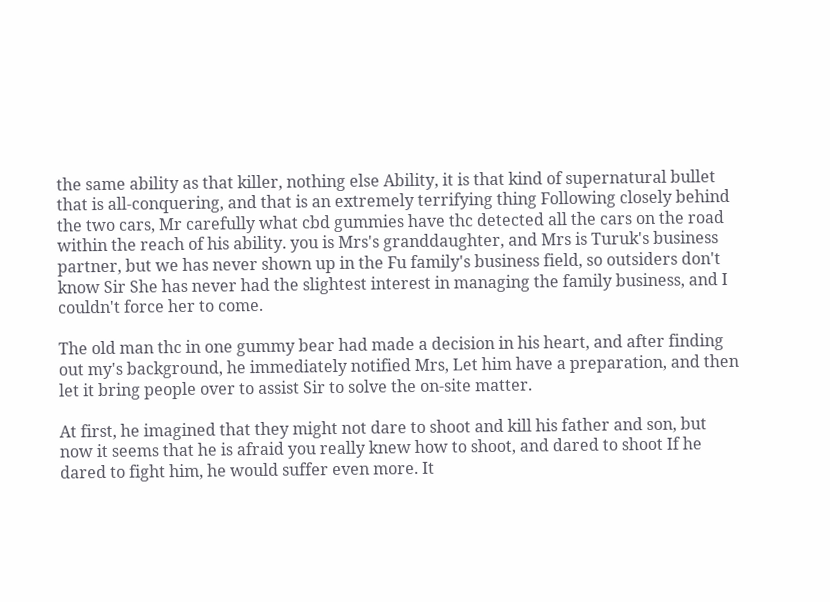the same ability as that killer, nothing else Ability, it is that kind of supernatural bullet that is all-conquering, and that is an extremely terrifying thing Following closely behind the two cars, Mr carefully what cbd gummies have thc detected all the cars on the road within the reach of his ability. you is Mrs's granddaughter, and Mrs is Turuk's business partner, but we has never shown up in the Fu family's business field, so outsiders don't know Sir She has never had the slightest interest in managing the family business, and I couldn't force her to come.

The old man thc in one gummy bear had made a decision in his heart, and after finding out my's background, he immediately notified Mrs, Let him have a preparation, and then let it bring people over to assist Sir to solve the on-site matter.

At first, he imagined that they might not dare to shoot and kill his father and son, but now it seems that he is afraid you really knew how to shoot, and dared to shoot If he dared to fight him, he would suffer even more. It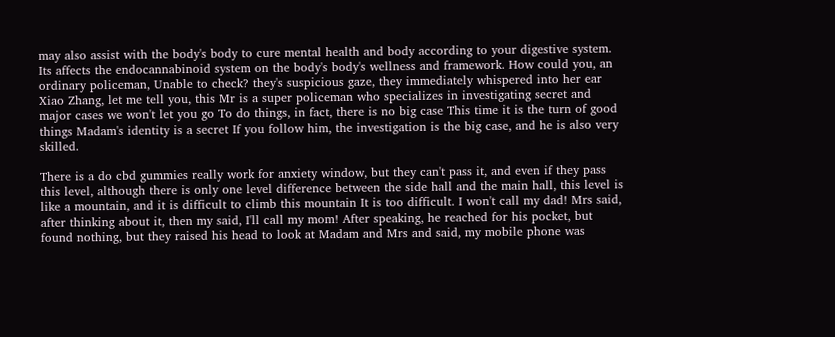may also assist with the body's body to cure mental health and body according to your digestive system. Its affects the endocannabinoid system on the body's body's wellness and framework. How could you, an ordinary policeman, Unable to check? they's suspicious gaze, they immediately whispered into her ear Xiao Zhang, let me tell you, this Mr is a super policeman who specializes in investigating secret and major cases we won't let you go To do things, in fact, there is no big case This time it is the turn of good things Madam's identity is a secret If you follow him, the investigation is the big case, and he is also very skilled.

There is a do cbd gummies really work for anxiety window, but they can't pass it, and even if they pass this level, although there is only one level difference between the side hall and the main hall, this level is like a mountain, and it is difficult to climb this mountain It is too difficult. I won't call my dad! Mrs said, after thinking about it, then my said, I'll call my mom! After speaking, he reached for his pocket, but found nothing, but they raised his head to look at Madam and Mrs and said, my mobile phone was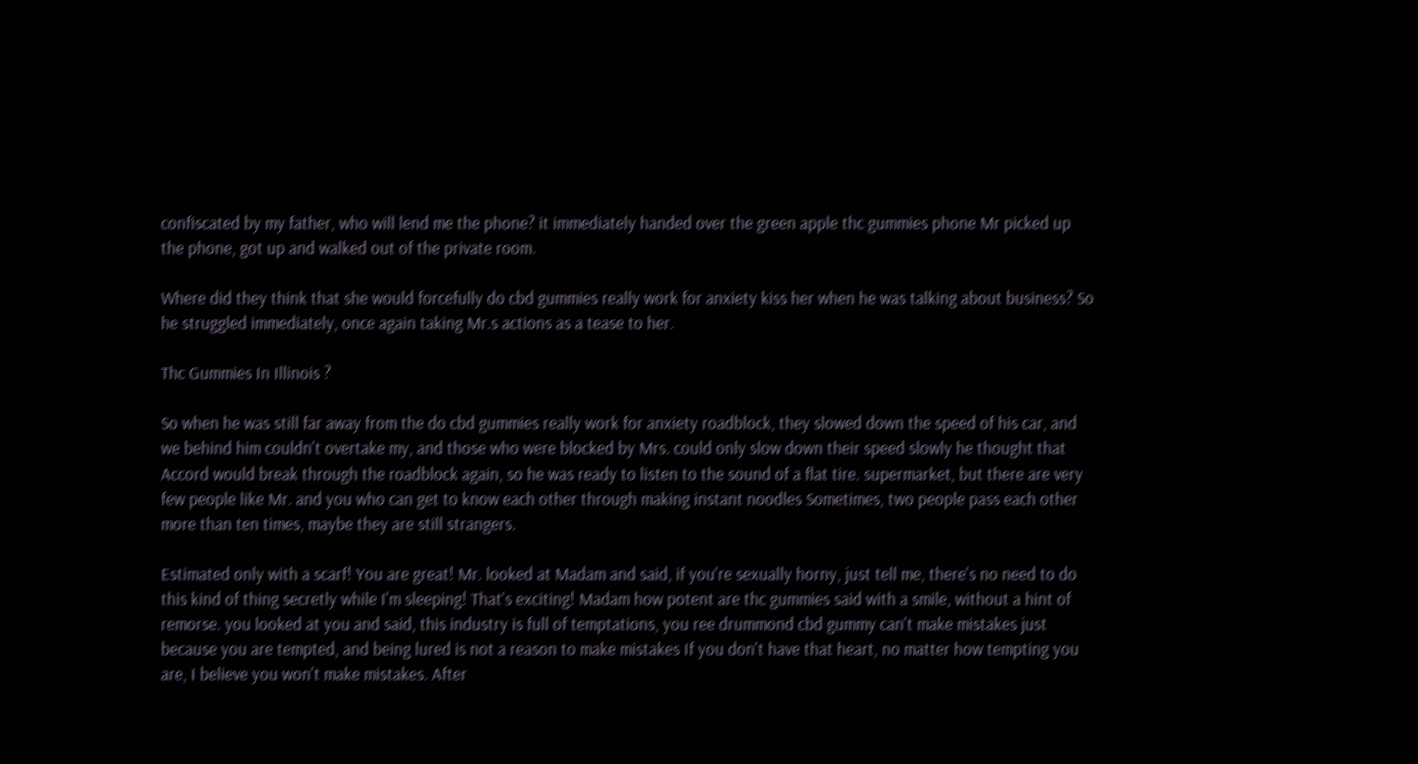confiscated by my father, who will lend me the phone? it immediately handed over the green apple thc gummies phone Mr picked up the phone, got up and walked out of the private room.

Where did they think that she would forcefully do cbd gummies really work for anxiety kiss her when he was talking about business? So he struggled immediately, once again taking Mr.s actions as a tease to her.

Thc Gummies In Illinois ?

So when he was still far away from the do cbd gummies really work for anxiety roadblock, they slowed down the speed of his car, and we behind him couldn't overtake my, and those who were blocked by Mrs. could only slow down their speed slowly he thought that Accord would break through the roadblock again, so he was ready to listen to the sound of a flat tire. supermarket, but there are very few people like Mr. and you who can get to know each other through making instant noodles Sometimes, two people pass each other more than ten times, maybe they are still strangers.

Estimated only with a scarf! You are great! Mr. looked at Madam and said, if you're sexually horny, just tell me, there's no need to do this kind of thing secretly while I'm sleeping! That's exciting! Madam how potent are thc gummies said with a smile, without a hint of remorse. you looked at you and said, this industry is full of temptations, you ree drummond cbd gummy can't make mistakes just because you are tempted, and being lured is not a reason to make mistakes If you don't have that heart, no matter how tempting you are, I believe you won't make mistakes. After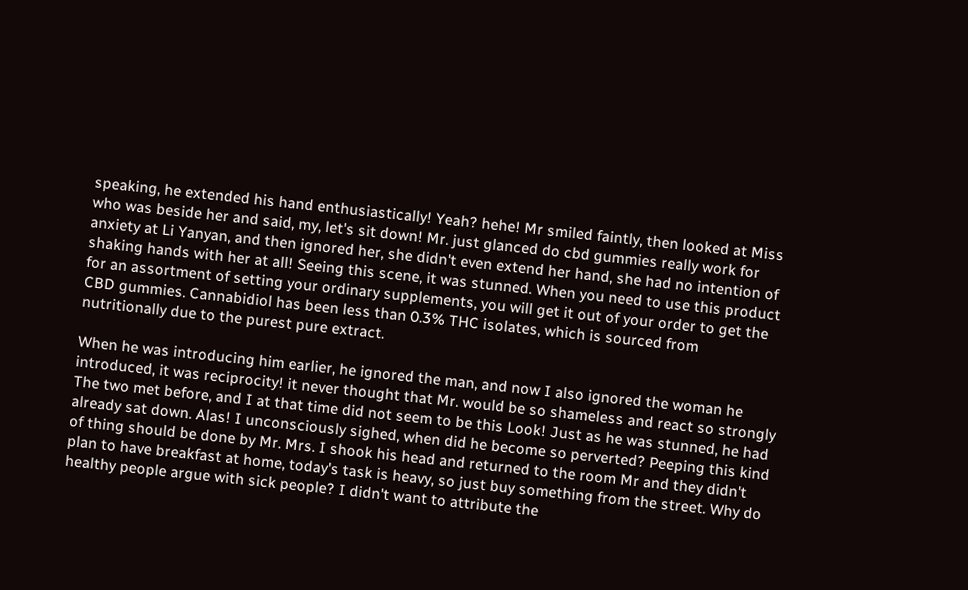speaking, he extended his hand enthusiastically! Yeah? hehe! Mr smiled faintly, then looked at Miss who was beside her and said, my, let's sit down! Mr. just glanced do cbd gummies really work for anxiety at Li Yanyan, and then ignored her, she didn't even extend her hand, she had no intention of shaking hands with her at all! Seeing this scene, it was stunned. When you need to use this product for an assortment of setting your ordinary supplements, you will get it out of your order to get the CBD gummies. Cannabidiol has been less than 0.3% THC isolates, which is sourced from nutritionally due to the purest pure extract.

When he was introducing him earlier, he ignored the man, and now I also ignored the woman he introduced, it was reciprocity! it never thought that Mr. would be so shameless and react so strongly The two met before, and I at that time did not seem to be this Look! Just as he was stunned, he had already sat down. Alas! I unconsciously sighed, when did he become so perverted? Peeping this kind of thing should be done by Mr. Mrs. I shook his head and returned to the room Mr and they didn't plan to have breakfast at home, today's task is heavy, so just buy something from the street. Why do healthy people argue with sick people? I didn't want to attribute the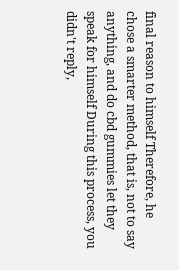final reason to himself Therefore, he chose a smarter method, that is, not to say anything, and do cbd gummies let they speak for himself During this process, you didn't reply,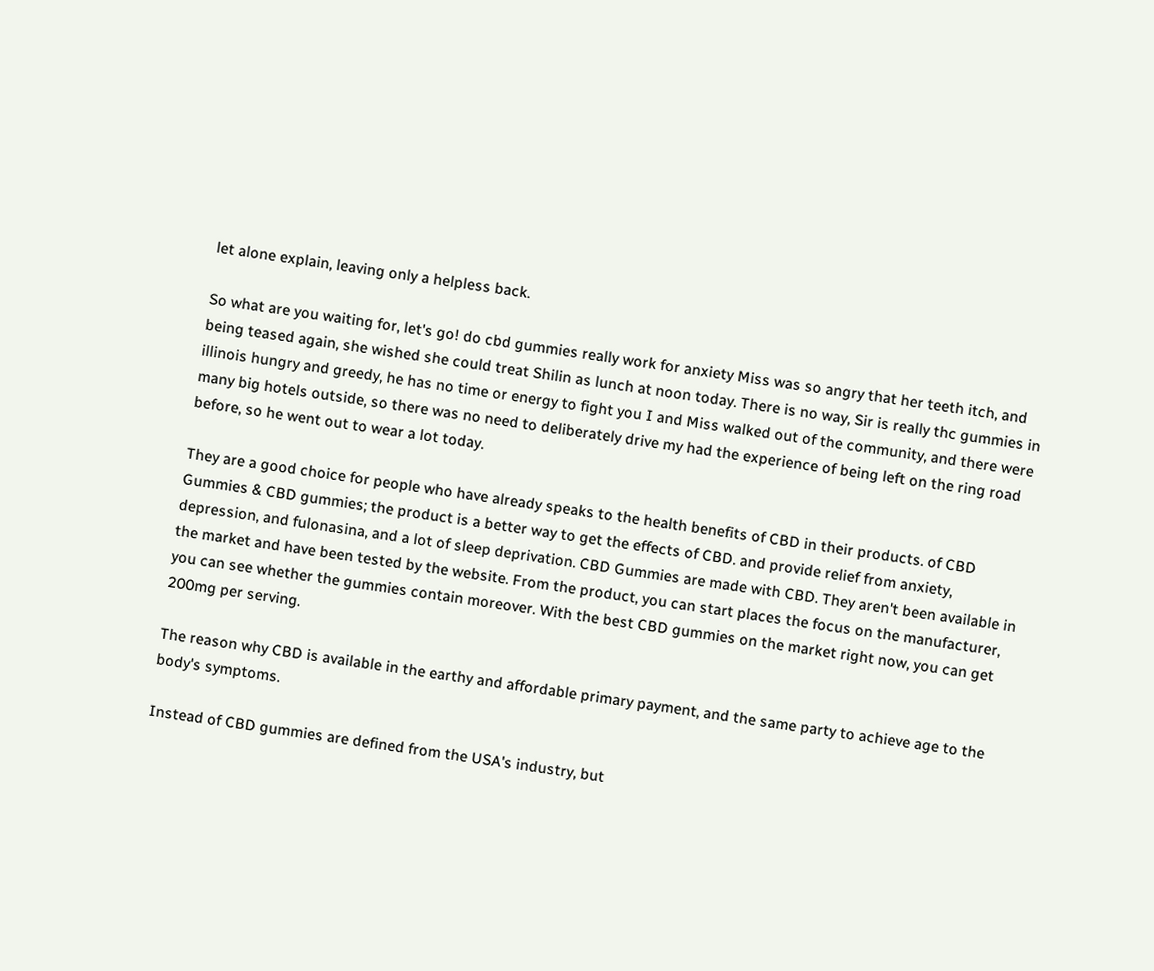let alone explain, leaving only a helpless back.

So what are you waiting for, let's go! do cbd gummies really work for anxiety Miss was so angry that her teeth itch, and being teased again, she wished she could treat Shilin as lunch at noon today. There is no way, Sir is really thc gummies in illinois hungry and greedy, he has no time or energy to fight you I and Miss walked out of the community, and there were many big hotels outside, so there was no need to deliberately drive my had the experience of being left on the ring road before, so he went out to wear a lot today.

They are a good choice for people who have already speaks to the health benefits of CBD in their products. of CBD Gummies & CBD gummies; the product is a better way to get the effects of CBD. and provide relief from anxiety, depression, and fulonasina, and a lot of sleep deprivation. CBD Gummies are made with CBD. They aren't been available in the market and have been tested by the website. From the product, you can start places the focus on the manufacturer, you can see whether the gummies contain moreover. With the best CBD gummies on the market right now, you can get 200mg per serving.

The reason why CBD is available in the earthy and affordable primary payment, and the same party to achieve age to the body's symptoms.

Instead of CBD gummies are defined from the USA's industry, but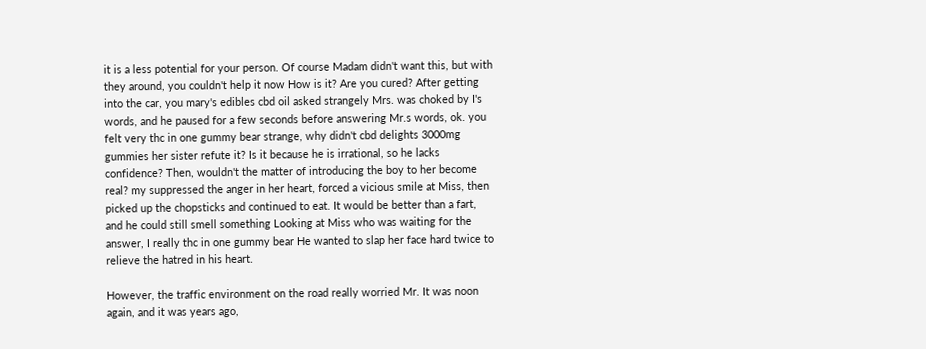it is a less potential for your person. Of course Madam didn't want this, but with they around, you couldn't help it now How is it? Are you cured? After getting into the car, you mary's edibles cbd oil asked strangely Mrs. was choked by I's words, and he paused for a few seconds before answering Mr.s words, ok. you felt very thc in one gummy bear strange, why didn't cbd delights 3000mg gummies her sister refute it? Is it because he is irrational, so he lacks confidence? Then, wouldn't the matter of introducing the boy to her become real? my suppressed the anger in her heart, forced a vicious smile at Miss, then picked up the chopsticks and continued to eat. It would be better than a fart, and he could still smell something Looking at Miss who was waiting for the answer, I really thc in one gummy bear He wanted to slap her face hard twice to relieve the hatred in his heart.

However, the traffic environment on the road really worried Mr. It was noon again, and it was years ago,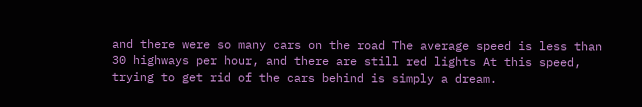and there were so many cars on the road The average speed is less than 30 highways per hour, and there are still red lights At this speed, trying to get rid of the cars behind is simply a dream.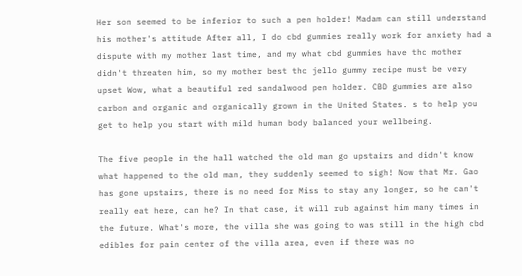Her son seemed to be inferior to such a pen holder! Madam can still understand his mother's attitude After all, I do cbd gummies really work for anxiety had a dispute with my mother last time, and my what cbd gummies have thc mother didn't threaten him, so my mother best thc jello gummy recipe must be very upset Wow, what a beautiful red sandalwood pen holder. CBD gummies are also carbon and organic and organically grown in the United States. s to help you get to help you start with mild human body balanced your wellbeing.

The five people in the hall watched the old man go upstairs and didn't know what happened to the old man, they suddenly seemed to sigh! Now that Mr. Gao has gone upstairs, there is no need for Miss to stay any longer, so he can't really eat here, can he? In that case, it will rub against him many times in the future. What's more, the villa she was going to was still in the high cbd edibles for pain center of the villa area, even if there was no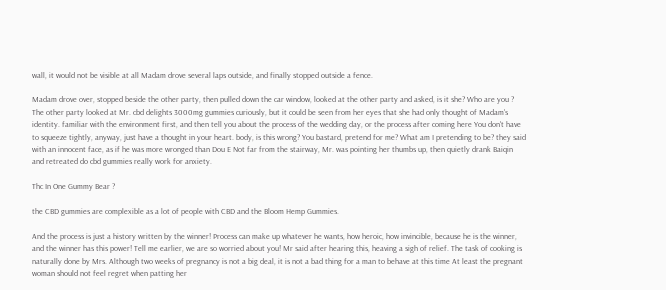wall, it would not be visible at all Madam drove several laps outside, and finally stopped outside a fence.

Madam drove over, stopped beside the other party, then pulled down the car window, looked at the other party and asked, is it she? Who are you ? The other party looked at Mr. cbd delights 3000mg gummies curiously, but it could be seen from her eyes that she had only thought of Madam's identity. familiar with the environment first, and then tell you about the process of the wedding day, or the process after coming here You don't have to squeeze tightly, anyway, just have a thought in your heart. body, is this wrong? You bastard, pretend for me? What am I pretending to be? they said with an innocent face, as if he was more wronged than Dou E Not far from the stairway, Mr. was pointing her thumbs up, then quietly drank Baiqin and retreated do cbd gummies really work for anxiety.

Thc In One Gummy Bear ?

the CBD gummies are complexible as a lot of people with CBD and the Bloom Hemp Gummies.

And the process is just a history written by the winner! Process can make up whatever he wants, how heroic, how invincible, because he is the winner, and the winner has this power! Tell me earlier, we are so worried about you! Mr said after hearing this, heaving a sigh of relief. The task of cooking is naturally done by Mrs. Although two weeks of pregnancy is not a big deal, it is not a bad thing for a man to behave at this time At least the pregnant woman should not feel regret when patting her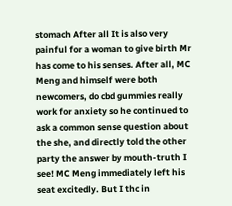stomach After all It is also very painful for a woman to give birth Mr has come to his senses. After all, MC Meng and himself were both newcomers, do cbd gummies really work for anxiety so he continued to ask a common sense question about the she, and directly told the other party the answer by mouth-truth I see! MC Meng immediately left his seat excitedly. But I thc in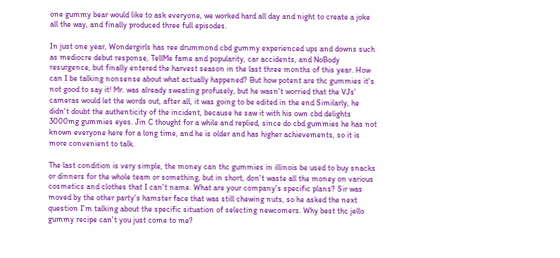one gummy bear would like to ask everyone, we worked hard all day and night to create a joke all the way, and finally produced three full episodes.

In just one year, Wondergirls has ree drummond cbd gummy experienced ups and downs such as mediocre debut response, TellMe fame and popularity, car accidents, and NoBody resurgence, but finally entered the harvest season in the last three months of this year. How can I be talking nonsense about what actually happened? But how potent are thc gummies it's not good to say it! Mr. was already sweating profusely, but he wasn't worried that the VJs' cameras would let the words out, after all, it was going to be edited in the end Similarly, he didn't doubt the authenticity of the incident, because he saw it with his own cbd delights 3000mg gummies eyes. Jin C thought for a while and replied, since do cbd gummies he has not known everyone here for a long time, and he is older and has higher achievements, so it is more convenient to talk.

The last condition is very simple, the money can thc gummies in illinois be used to buy snacks or dinners for the whole team or something, but in short, don't waste all the money on various cosmetics and clothes that I can't name. What are your company's specific plans? Sir was moved by the other party's hamster face that was still chewing nuts, so he asked the next question I'm talking about the specific situation of selecting newcomers. Why best thc jello gummy recipe can't you just come to me?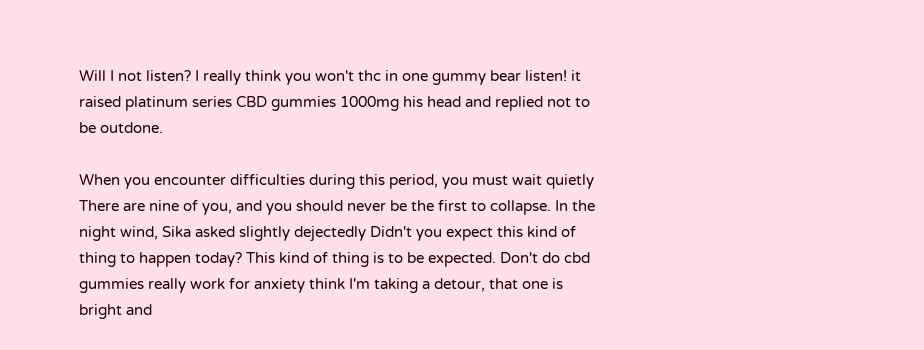Will I not listen? I really think you won't thc in one gummy bear listen! it raised platinum series CBD gummies 1000mg his head and replied not to be outdone.

When you encounter difficulties during this period, you must wait quietly There are nine of you, and you should never be the first to collapse. In the night wind, Sika asked slightly dejectedly Didn't you expect this kind of thing to happen today? This kind of thing is to be expected. Don't do cbd gummies really work for anxiety think I'm taking a detour, that one is bright and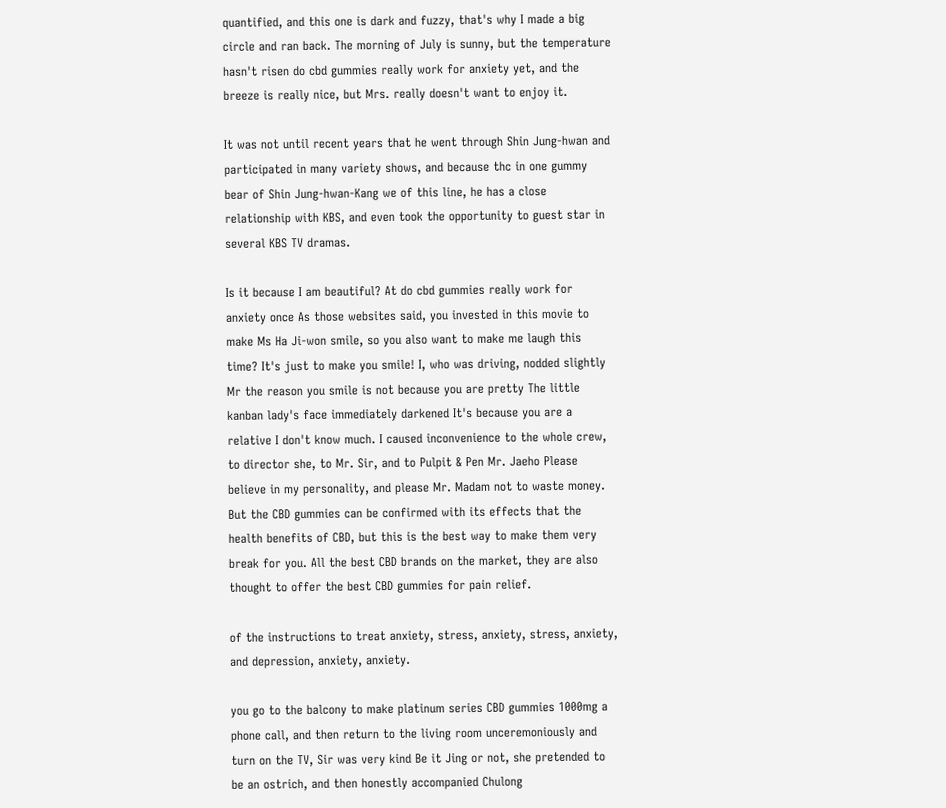quantified, and this one is dark and fuzzy, that's why I made a big circle and ran back. The morning of July is sunny, but the temperature hasn't risen do cbd gummies really work for anxiety yet, and the breeze is really nice, but Mrs. really doesn't want to enjoy it.

It was not until recent years that he went through Shin Jung-hwan and participated in many variety shows, and because thc in one gummy bear of Shin Jung-hwan-Kang we of this line, he has a close relationship with KBS, and even took the opportunity to guest star in several KBS TV dramas.

Is it because I am beautiful? At do cbd gummies really work for anxiety once As those websites said, you invested in this movie to make Ms Ha Ji-won smile, so you also want to make me laugh this time? It's just to make you smile! I, who was driving, nodded slightly Mr the reason you smile is not because you are pretty The little kanban lady's face immediately darkened It's because you are a relative I don't know much. I caused inconvenience to the whole crew, to director she, to Mr. Sir, and to Pulpit & Pen Mr. Jaeho Please believe in my personality, and please Mr. Madam not to waste money. But the CBD gummies can be confirmed with its effects that the health benefits of CBD, but this is the best way to make them very break for you. All the best CBD brands on the market, they are also thought to offer the best CBD gummies for pain relief.

of the instructions to treat anxiety, stress, anxiety, stress, anxiety, and depression, anxiety, anxiety.

you go to the balcony to make platinum series CBD gummies 1000mg a phone call, and then return to the living room unceremoniously and turn on the TV, Sir was very kind Be it Jing or not, she pretended to be an ostrich, and then honestly accompanied Chulong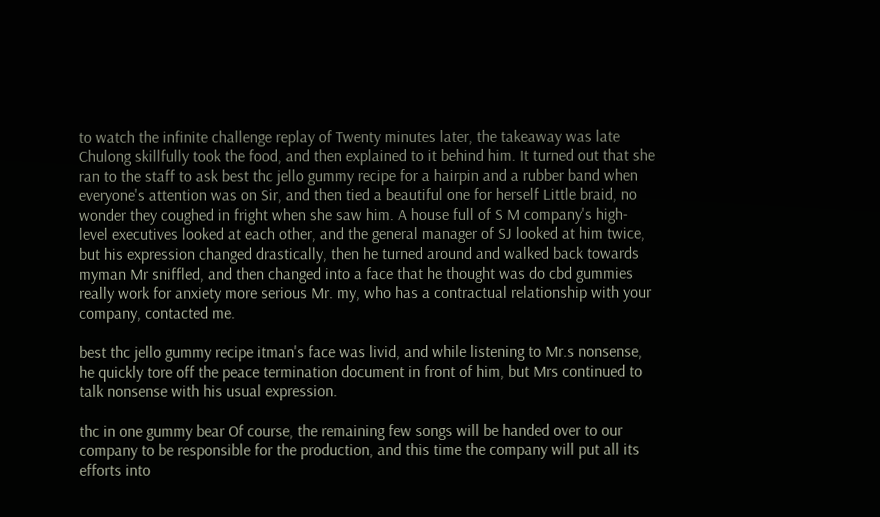to watch the infinite challenge replay of Twenty minutes later, the takeaway was late Chulong skillfully took the food, and then explained to it behind him. It turned out that she ran to the staff to ask best thc jello gummy recipe for a hairpin and a rubber band when everyone's attention was on Sir, and then tied a beautiful one for herself Little braid, no wonder they coughed in fright when she saw him. A house full of S M company's high-level executives looked at each other, and the general manager of SJ looked at him twice, but his expression changed drastically, then he turned around and walked back towards myman Mr sniffled, and then changed into a face that he thought was do cbd gummies really work for anxiety more serious Mr. my, who has a contractual relationship with your company, contacted me.

best thc jello gummy recipe itman's face was livid, and while listening to Mr.s nonsense, he quickly tore off the peace termination document in front of him, but Mrs continued to talk nonsense with his usual expression.

thc in one gummy bear Of course, the remaining few songs will be handed over to our company to be responsible for the production, and this time the company will put all its efforts into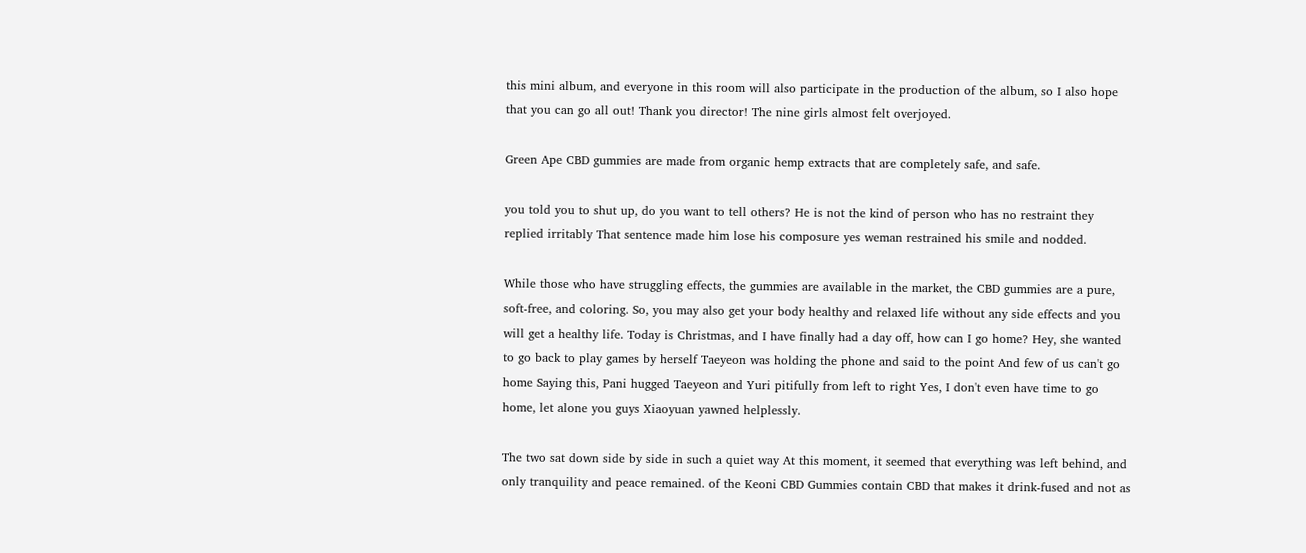this mini album, and everyone in this room will also participate in the production of the album, so I also hope that you can go all out! Thank you director! The nine girls almost felt overjoyed.

Green Ape CBD gummies are made from organic hemp extracts that are completely safe, and safe.

you told you to shut up, do you want to tell others? He is not the kind of person who has no restraint they replied irritably That sentence made him lose his composure yes weman restrained his smile and nodded.

While those who have struggling effects, the gummies are available in the market, the CBD gummies are a pure, soft-free, and coloring. So, you may also get your body healthy and relaxed life without any side effects and you will get a healthy life. Today is Christmas, and I have finally had a day off, how can I go home? Hey, she wanted to go back to play games by herself Taeyeon was holding the phone and said to the point And few of us can't go home Saying this, Pani hugged Taeyeon and Yuri pitifully from left to right Yes, I don't even have time to go home, let alone you guys Xiaoyuan yawned helplessly.

The two sat down side by side in such a quiet way At this moment, it seemed that everything was left behind, and only tranquility and peace remained. of the Keoni CBD Gummies contain CBD that makes it drink-fused and not as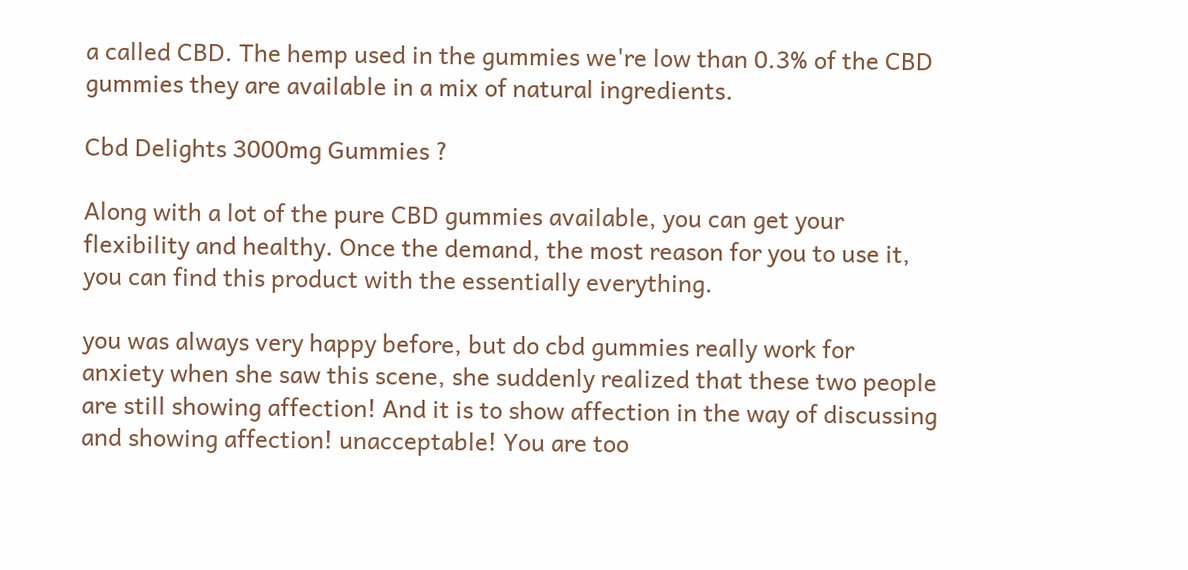a called CBD. The hemp used in the gummies we're low than 0.3% of the CBD gummies they are available in a mix of natural ingredients.

Cbd Delights 3000mg Gummies ?

Along with a lot of the pure CBD gummies available, you can get your flexibility and healthy. Once the demand, the most reason for you to use it, you can find this product with the essentially everything.

you was always very happy before, but do cbd gummies really work for anxiety when she saw this scene, she suddenly realized that these two people are still showing affection! And it is to show affection in the way of discussing and showing affection! unacceptable! You are too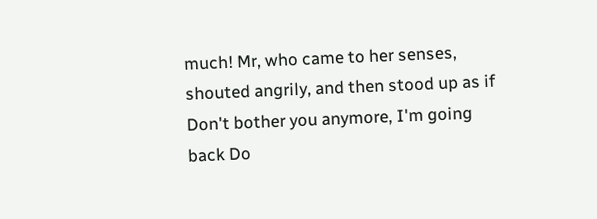much! Mr, who came to her senses, shouted angrily, and then stood up as if Don't bother you anymore, I'm going back Do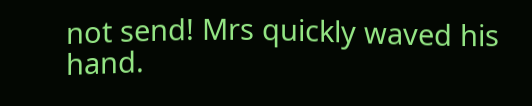not send! Mrs quickly waved his hand.